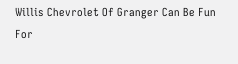Willis Chevrolet Of Granger Can Be Fun For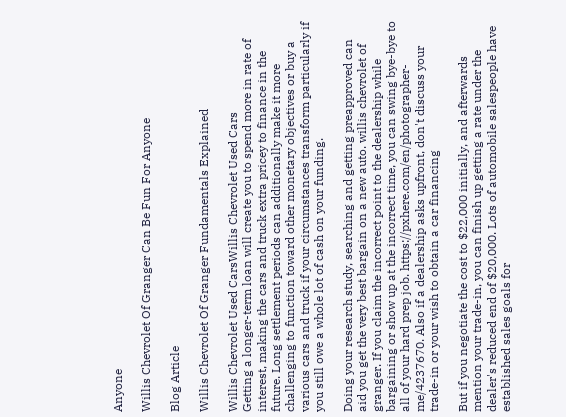Anyone

Willis Chevrolet Of Granger Can Be Fun For Anyone

Blog Article

Willis Chevrolet Of Granger Fundamentals Explained

Willis Chevrolet Used CarsWillis Chevrolet Used Cars
Getting a longer-term loan will create you to spend more in rate of interest, making the cars and truck extra pricey to finance in the future. Long settlement periods can additionally make it more challenging to function toward other monetary objectives or buy a various cars and truck if your circumstances transform particularly if you still owe a whole lot of cash on your funding.

Doing your research study, searching and getting preapproved can aid you get the very best bargain on a new auto. willis chevrolet of granger. If you claim the incorrect point to the dealership while bargaining or show up at the incorrect time, you can swing bye-bye to all of your hard prep job. https://pxhere.com/en/photographer-me/4237670. Also if a dealership asks upfront, don't discuss your trade-in or your wish to obtain a car financing

But if you negotiate the cost to $22,000 initially, and afterwards mention your trade-in, you can finish up getting a rate under the dealer's reduced end of $20,000. Lots of automobile salespeople have established sales goals for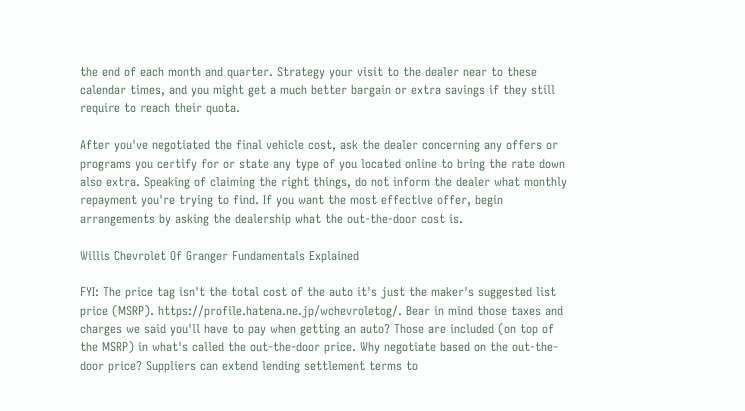the end of each month and quarter. Strategy your visit to the dealer near to these calendar times, and you might get a much better bargain or extra savings if they still require to reach their quota.

After you've negotiated the final vehicle cost, ask the dealer concerning any offers or programs you certify for or state any type of you located online to bring the rate down also extra. Speaking of claiming the right things, do not inform the dealer what monthly repayment you're trying to find. If you want the most effective offer, begin arrangements by asking the dealership what the out-the-door cost is.

Willis Chevrolet Of Granger Fundamentals Explained

FYI: The price tag isn't the total cost of the auto it's just the maker's suggested list price (MSRP). https://profile.hatena.ne.jp/wchevroletog/. Bear in mind those taxes and charges we said you'll have to pay when getting an auto? Those are included (on top of the MSRP) in what's called the out-the-door price. Why negotiate based on the out-the-door price? Suppliers can extend lending settlement terms to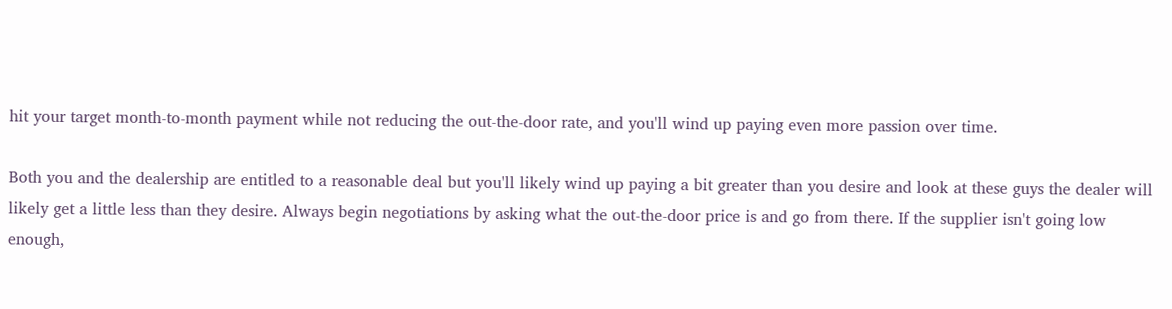hit your target month-to-month payment while not reducing the out-the-door rate, and you'll wind up paying even more passion over time.

Both you and the dealership are entitled to a reasonable deal but you'll likely wind up paying a bit greater than you desire and look at these guys the dealer will likely get a little less than they desire. Always begin negotiations by asking what the out-the-door price is and go from there. If the supplier isn't going low enough,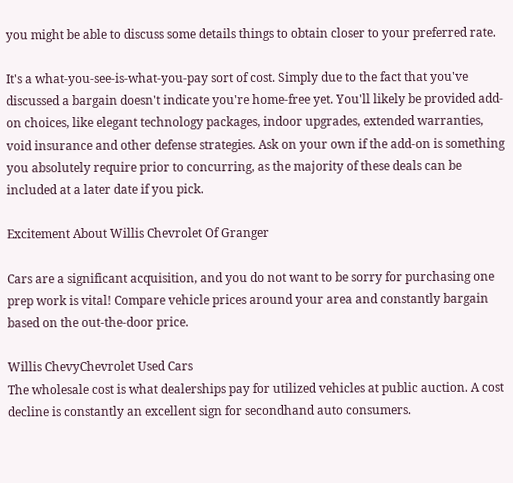you might be able to discuss some details things to obtain closer to your preferred rate.

It's a what-you-see-is-what-you-pay sort of cost. Simply due to the fact that you've discussed a bargain doesn't indicate you're home-free yet. You'll likely be provided add-on choices, like elegant technology packages, indoor upgrades, extended warranties, void insurance and other defense strategies. Ask on your own if the add-on is something you absolutely require prior to concurring, as the majority of these deals can be included at a later date if you pick.

Excitement About Willis Chevrolet Of Granger

Cars are a significant acquisition, and you do not want to be sorry for purchasing one prep work is vital! Compare vehicle prices around your area and constantly bargain based on the out-the-door price.

Willis ChevyChevrolet Used Cars
The wholesale cost is what dealerships pay for utilized vehicles at public auction. A cost decline is constantly an excellent sign for secondhand auto consumers.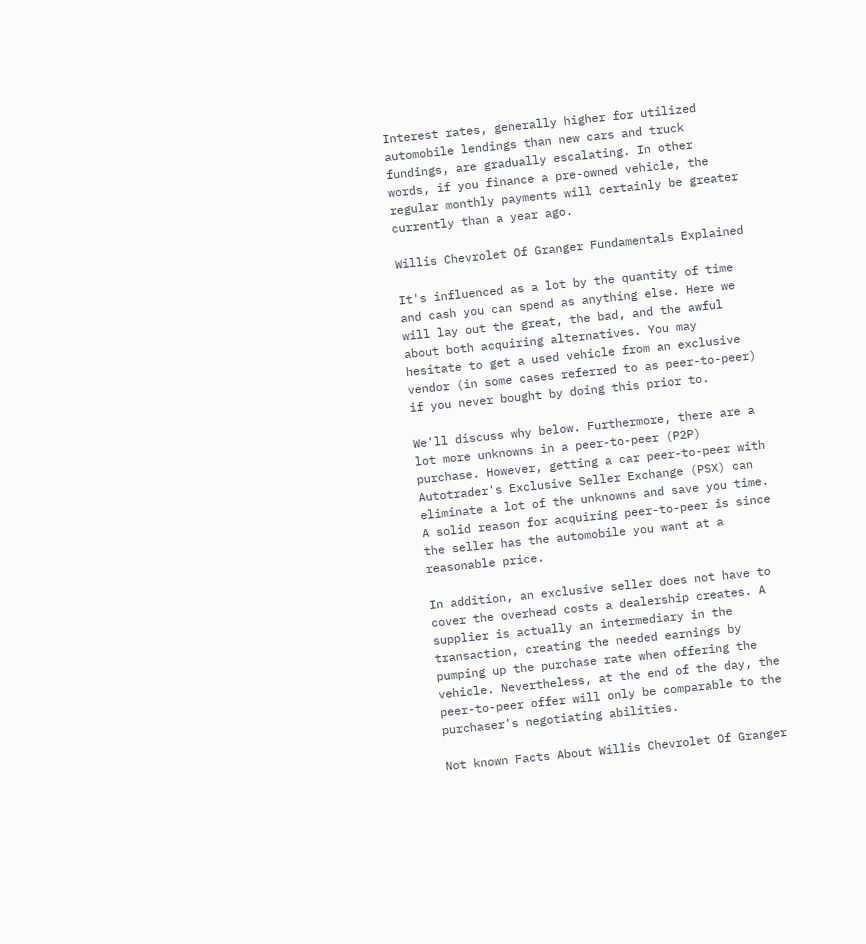Interest rates, generally higher for utilized automobile lendings than new cars and truck fundings, are gradually escalating. In other words, if you finance a pre-owned vehicle, the regular monthly payments will certainly be greater currently than a year ago.

Willis Chevrolet Of Granger Fundamentals Explained

It's influenced as a lot by the quantity of time and cash you can spend as anything else. Here we will lay out the great, the bad, and the awful about both acquiring alternatives. You may hesitate to get a used vehicle from an exclusive vendor (in some cases referred to as peer-to-peer) if you never bought by doing this prior to.

We'll discuss why below. Furthermore, there are a lot more unknowns in a peer-to-peer (P2P) purchase. However, getting a car peer-to-peer with Autotrader's Exclusive Seller Exchange (PSX) can eliminate a lot of the unknowns and save you time. A solid reason for acquiring peer-to-peer is since the seller has the automobile you want at a reasonable price.

In addition, an exclusive seller does not have to cover the overhead costs a dealership creates. A supplier is actually an intermediary in the transaction, creating the needed earnings by pumping up the purchase rate when offering the vehicle. Nevertheless, at the end of the day, the peer-to-peer offer will only be comparable to the purchaser's negotiating abilities.

Not known Facts About Willis Chevrolet Of Granger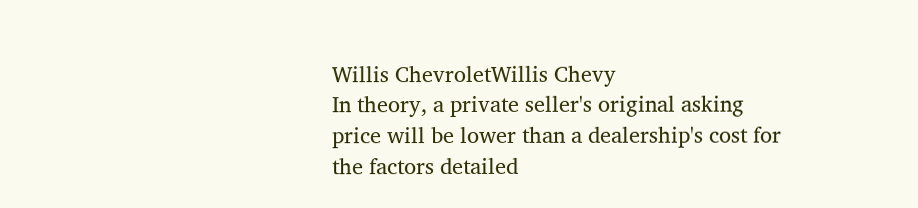Willis ChevroletWillis Chevy
In theory, a private seller's original asking price will be lower than a dealership's cost for the factors detailed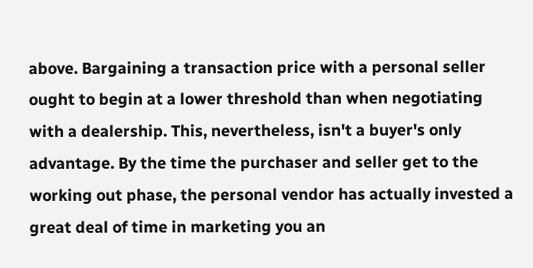above. Bargaining a transaction price with a personal seller ought to begin at a lower threshold than when negotiating with a dealership. This, nevertheless, isn't a buyer's only advantage. By the time the purchaser and seller get to the working out phase, the personal vendor has actually invested a great deal of time in marketing you an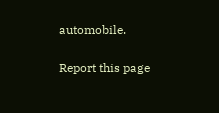automobile.

Report this page